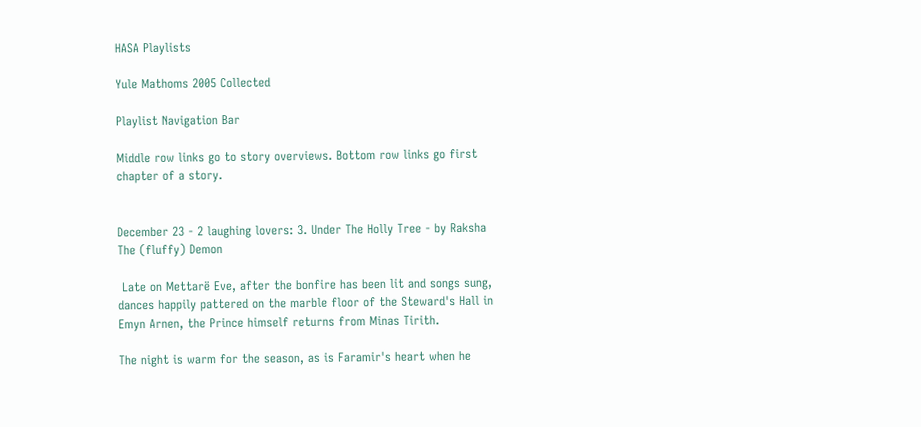HASA Playlists

Yule Mathoms 2005 Collected

Playlist Navigation Bar

Middle row links go to story overviews. Bottom row links go first chapter of a story.


December 23 - 2 laughing lovers: 3. Under The Holly Tree - by Raksha The (fluffy) Demon

 Late on Mettarë Eve, after the bonfire has been lit and songs sung, dances happily pattered on the marble floor of the Steward's Hall in Emyn Arnen, the Prince himself returns from Minas Tirith.

The night is warm for the season, as is Faramir's heart when he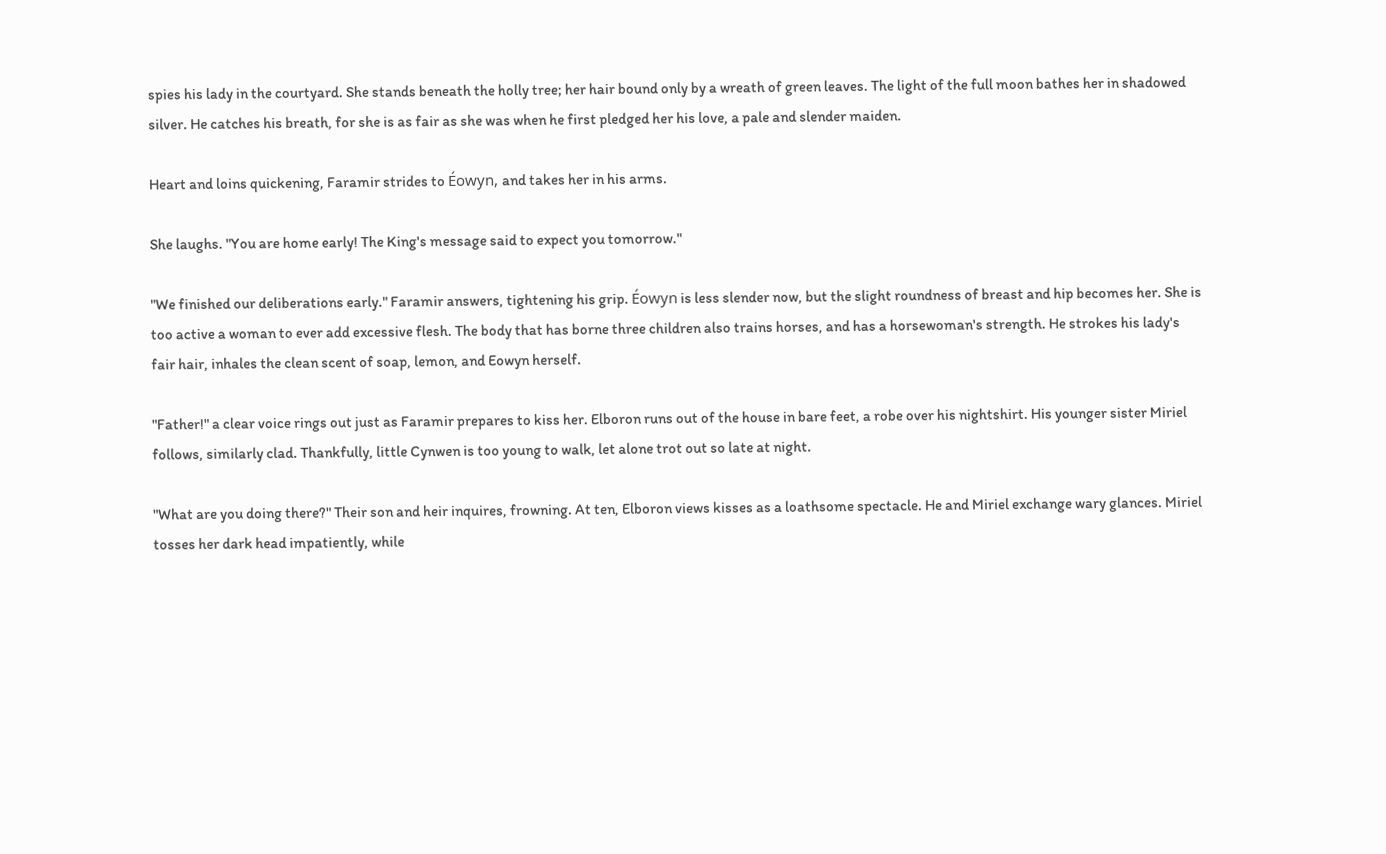spies his lady in the courtyard. She stands beneath the holly tree; her hair bound only by a wreath of green leaves. The light of the full moon bathes her in shadowed silver. He catches his breath, for she is as fair as she was when he first pledged her his love, a pale and slender maiden.

Heart and loins quickening, Faramir strides to Éowyn, and takes her in his arms.

She laughs. "You are home early! The King's message said to expect you tomorrow."

"We finished our deliberations early." Faramir answers, tightening his grip. Éowyn is less slender now, but the slight roundness of breast and hip becomes her. She is too active a woman to ever add excessive flesh. The body that has borne three children also trains horses, and has a horsewoman's strength. He strokes his lady's fair hair, inhales the clean scent of soap, lemon, and Eowyn herself.

"Father!" a clear voice rings out just as Faramir prepares to kiss her. Elboron runs out of the house in bare feet, a robe over his nightshirt. His younger sister Miriel follows, similarly clad. Thankfully, little Cynwen is too young to walk, let alone trot out so late at night.

"What are you doing there?" Their son and heir inquires, frowning. At ten, Elboron views kisses as a loathsome spectacle. He and Miriel exchange wary glances. Miriel tosses her dark head impatiently, while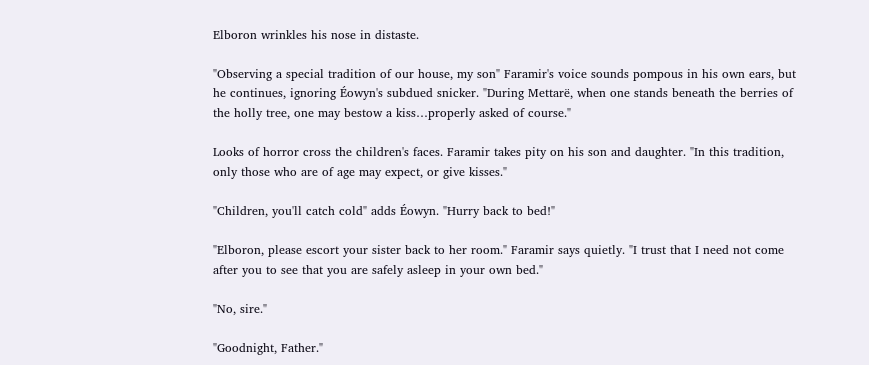Elboron wrinkles his nose in distaste.

"Observing a special tradition of our house, my son" Faramir's voice sounds pompous in his own ears, but he continues, ignoring Éowyn's subdued snicker. "During Mettarë, when one stands beneath the berries of the holly tree, one may bestow a kiss…properly asked of course."

Looks of horror cross the children's faces. Faramir takes pity on his son and daughter. "In this tradition, only those who are of age may expect, or give kisses."

"Children, you'll catch cold" adds Éowyn. "Hurry back to bed!"

"Elboron, please escort your sister back to her room." Faramir says quietly. "I trust that I need not come after you to see that you are safely asleep in your own bed."

"No, sire."

"Goodnight, Father."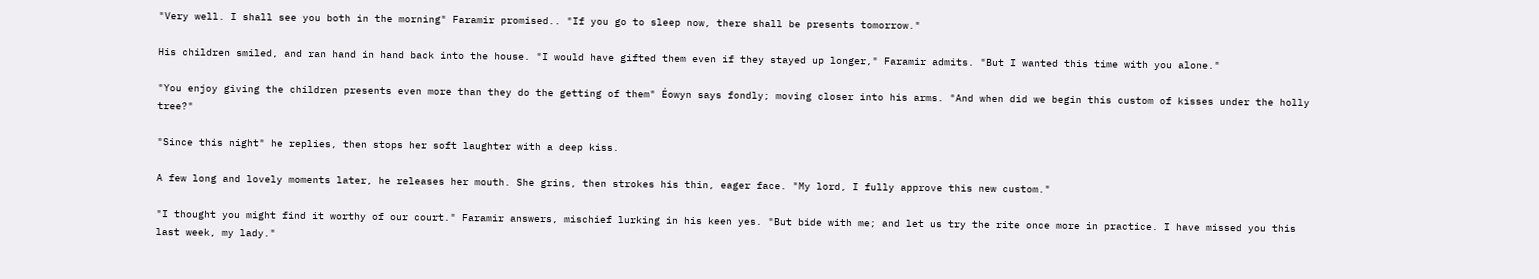"Very well. I shall see you both in the morning" Faramir promised.. "If you go to sleep now, there shall be presents tomorrow."

His children smiled, and ran hand in hand back into the house. "I would have gifted them even if they stayed up longer," Faramir admits. "But I wanted this time with you alone."

"You enjoy giving the children presents even more than they do the getting of them" Éowyn says fondly; moving closer into his arms. "And when did we begin this custom of kisses under the holly tree?"

"Since this night" he replies, then stops her soft laughter with a deep kiss.

A few long and lovely moments later, he releases her mouth. She grins, then strokes his thin, eager face. "My lord, I fully approve this new custom."

"I thought you might find it worthy of our court." Faramir answers, mischief lurking in his keen yes. "But bide with me; and let us try the rite once more in practice. I have missed you this last week, my lady."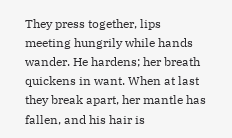They press together, lips meeting hungrily while hands wander. He hardens; her breath quickens in want. When at last they break apart, her mantle has fallen, and his hair is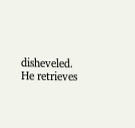disheveled. He retrieves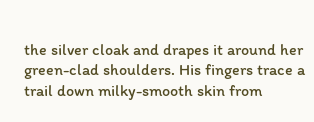the silver cloak and drapes it around her green-clad shoulders. His fingers trace a trail down milky-smooth skin from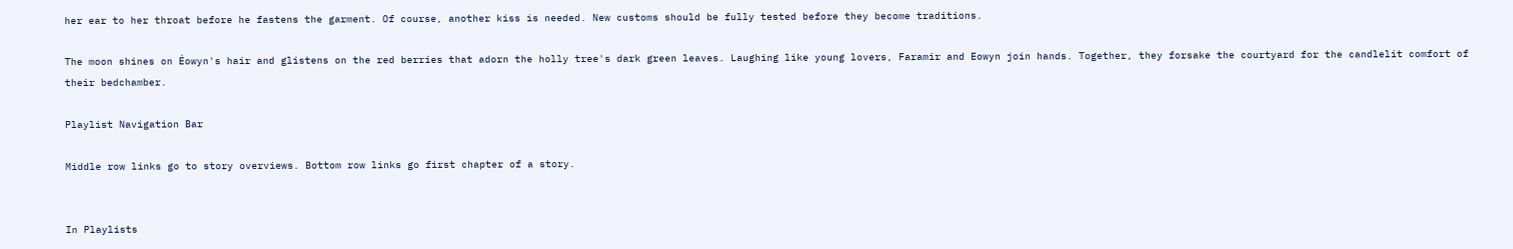her ear to her throat before he fastens the garment. Of course, another kiss is needed. New customs should be fully tested before they become traditions.

The moon shines on Éowyn's hair and glistens on the red berries that adorn the holly tree's dark green leaves. Laughing like young lovers, Faramir and Eowyn join hands. Together, they forsake the courtyard for the candlelit comfort of their bedchamber.

Playlist Navigation Bar

Middle row links go to story overviews. Bottom row links go first chapter of a story.


In Playlists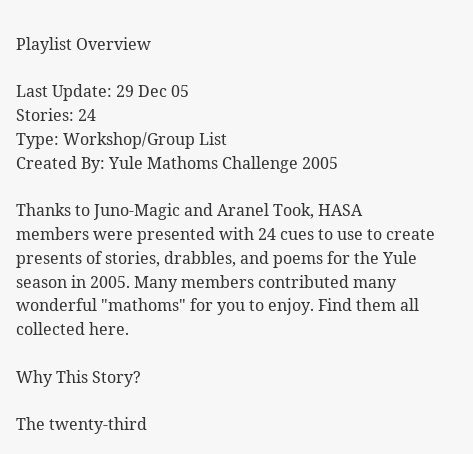Playlist Overview

Last Update: 29 Dec 05
Stories: 24
Type: Workshop/Group List
Created By: Yule Mathoms Challenge 2005

Thanks to Juno-Magic and Aranel Took, HASA members were presented with 24 cues to use to create presents of stories, drabbles, and poems for the Yule season in 2005. Many members contributed many wonderful "mathoms" for you to enjoy. Find them all collected here.

Why This Story?

The twenty-third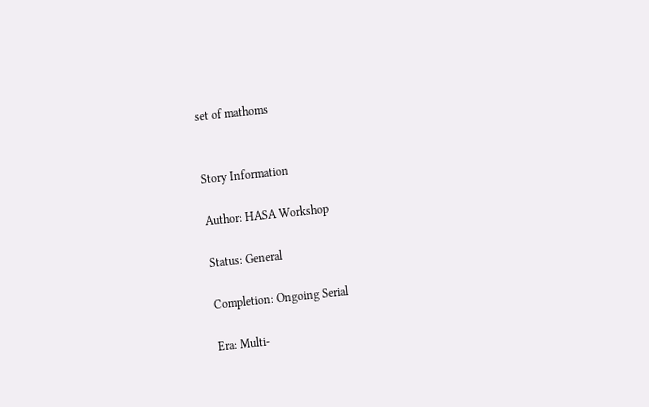set of mathoms


Story Information

Author: HASA Workshop

Status: General

Completion: Ongoing Serial

Era: Multi-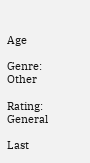Age

Genre: Other

Rating: General

Last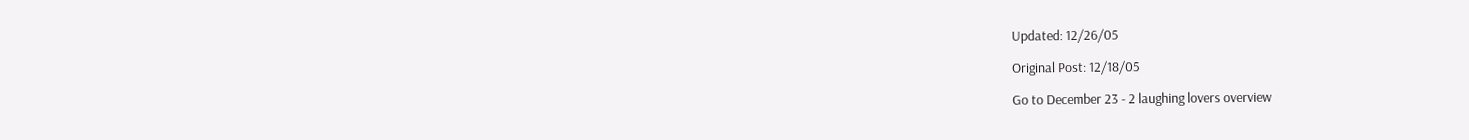Updated: 12/26/05

Original Post: 12/18/05

Go to December 23 - 2 laughing lovers overview